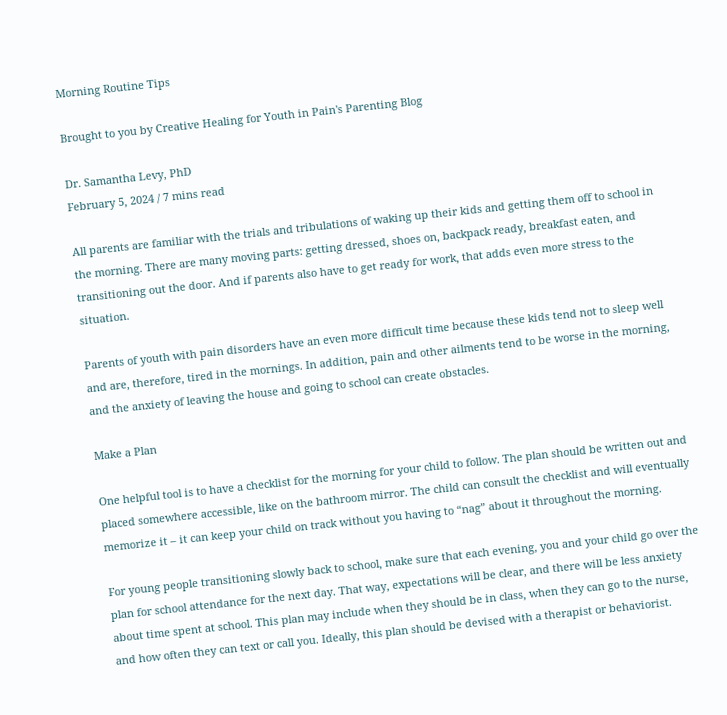Morning Routine Tips

Brought to you by Creative Healing for Youth in Pain's Parenting Blog

Dr. Samantha Levy, PhD
February 5, 2024 / 7 mins read

All parents are familiar with the trials and tribulations of waking up their kids and getting them off to school in the morning. There are many moving parts: getting dressed, shoes on, backpack ready, breakfast eaten, and transitioning out the door. And if parents also have to get ready for work, that adds even more stress to the situation.

Parents of youth with pain disorders have an even more difficult time because these kids tend not to sleep well and are, therefore, tired in the mornings. In addition, pain and other ailments tend to be worse in the morning, and the anxiety of leaving the house and going to school can create obstacles.

Make a Plan

One helpful tool is to have a checklist for the morning for your child to follow. The plan should be written out and placed somewhere accessible, like on the bathroom mirror. The child can consult the checklist and will eventually memorize it – it can keep your child on track without you having to “nag” about it throughout the morning.

For young people transitioning slowly back to school, make sure that each evening, you and your child go over the plan for school attendance for the next day. That way, expectations will be clear, and there will be less anxiety about time spent at school. This plan may include when they should be in class, when they can go to the nurse, and how often they can text or call you. Ideally, this plan should be devised with a therapist or behaviorist.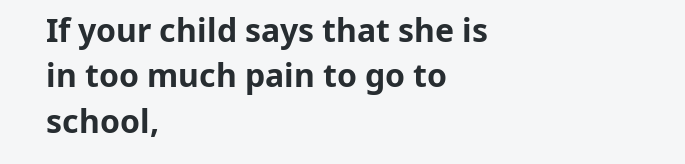If your child says that she is in too much pain to go to school,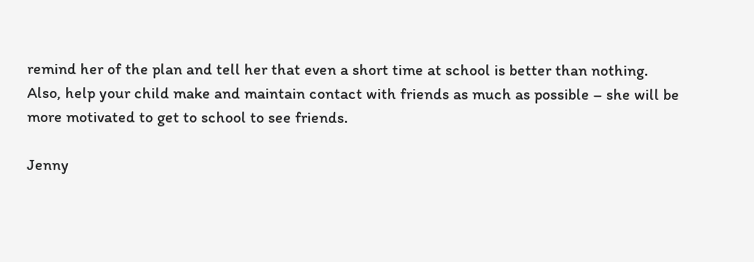remind her of the plan and tell her that even a short time at school is better than nothing. Also, help your child make and maintain contact with friends as much as possible – she will be more motivated to get to school to see friends.

Jenny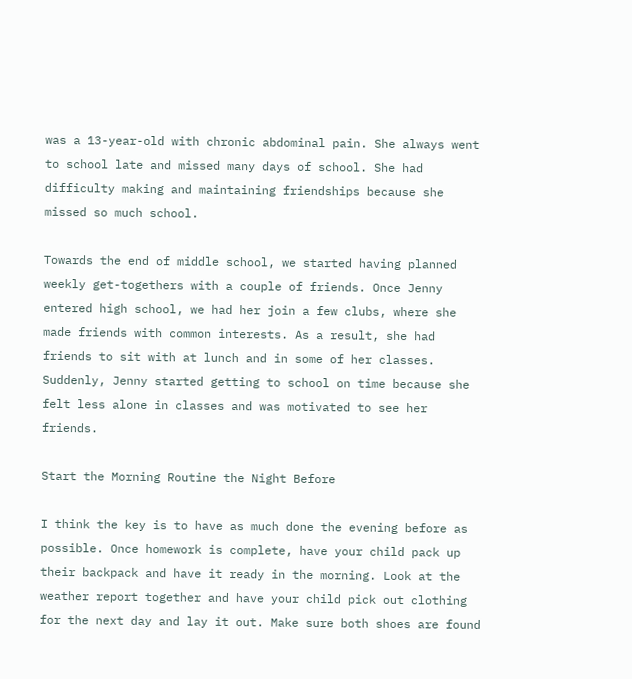was a 13-year-old with chronic abdominal pain. She always went to school late and missed many days of school. She had difficulty making and maintaining friendships because she missed so much school.

Towards the end of middle school, we started having planned weekly get-togethers with a couple of friends. Once Jenny entered high school, we had her join a few clubs, where she made friends with common interests. As a result, she had friends to sit with at lunch and in some of her classes. Suddenly, Jenny started getting to school on time because she felt less alone in classes and was motivated to see her friends.

Start the Morning Routine the Night Before

I think the key is to have as much done the evening before as possible. Once homework is complete, have your child pack up their backpack and have it ready in the morning. Look at the weather report together and have your child pick out clothing for the next day and lay it out. Make sure both shoes are found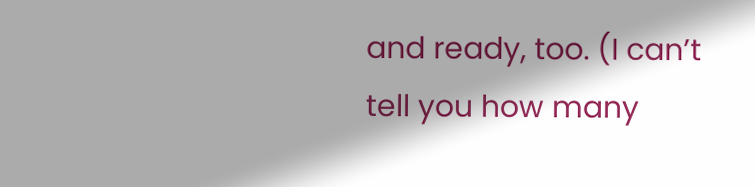and ready, too. (I can’t tell you how many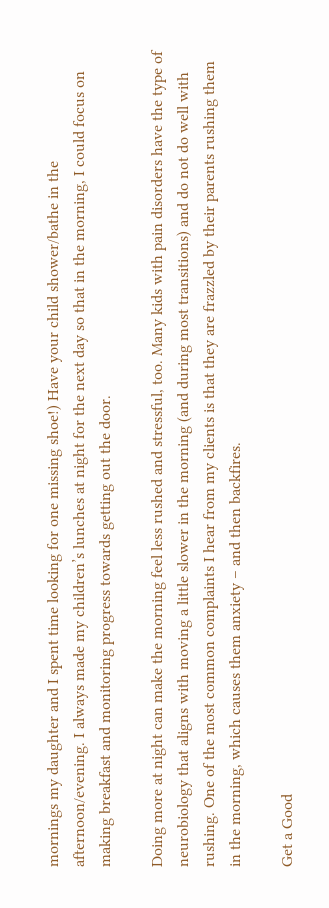mornings my daughter and I spent time looking for one missing shoe!) Have your child shower/bathe in the afternoon/evening. I always made my children’s lunches at night for the next day so that in the morning, I could focus on making breakfast and monitoring progress towards getting out the door.

Doing more at night can make the morning feel less rushed and stressful, too. Many kids with pain disorders have the type of neurobiology that aligns with moving a little slower in the morning (and during most transitions) and do not do well with rushing. One of the most common complaints I hear from my clients is that they are frazzled by their parents rushing them in the morning, which causes them anxiety – and then backfires.

Get a Good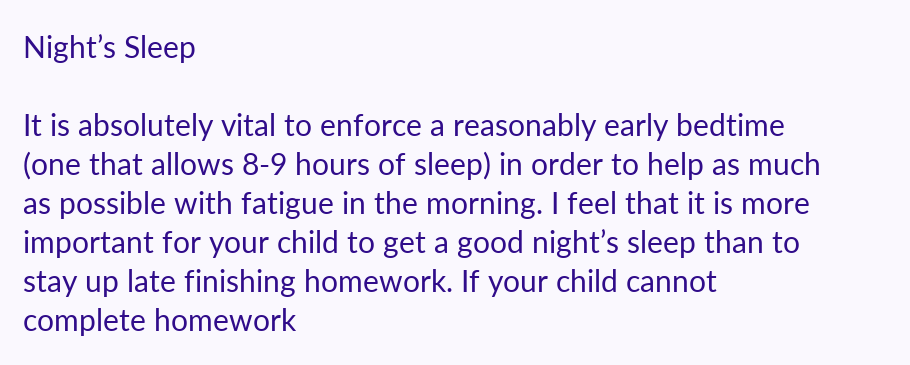Night’s Sleep

It is absolutely vital to enforce a reasonably early bedtime (one that allows 8-9 hours of sleep) in order to help as much as possible with fatigue in the morning. I feel that it is more important for your child to get a good night’s sleep than to stay up late finishing homework. If your child cannot complete homework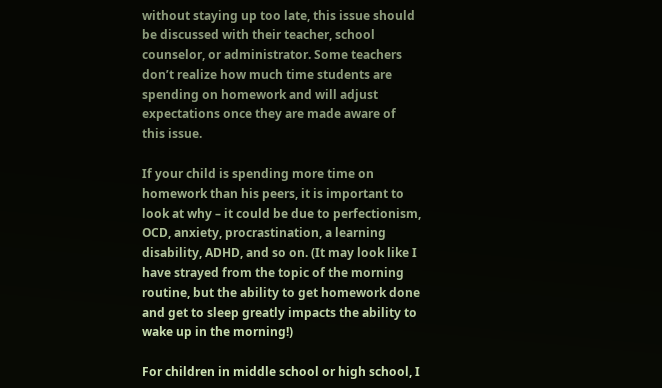without staying up too late, this issue should be discussed with their teacher, school counselor, or administrator. Some teachers don’t realize how much time students are spending on homework and will adjust expectations once they are made aware of this issue.

If your child is spending more time on homework than his peers, it is important to look at why – it could be due to perfectionism, OCD, anxiety, procrastination, a learning disability, ADHD, and so on. (It may look like I have strayed from the topic of the morning routine, but the ability to get homework done and get to sleep greatly impacts the ability to wake up in the morning!)

For children in middle school or high school, I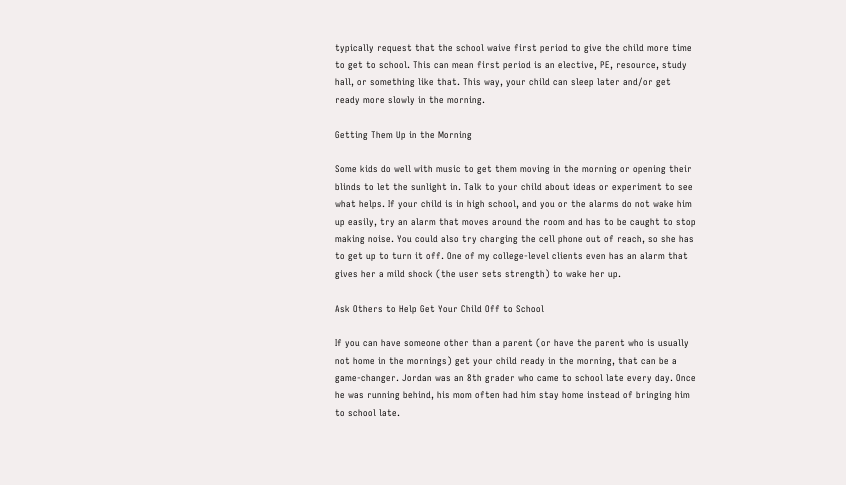typically request that the school waive first period to give the child more time to get to school. This can mean first period is an elective, PE, resource, study hall, or something like that. This way, your child can sleep later and/or get ready more slowly in the morning.

Getting Them Up in the Morning

Some kids do well with music to get them moving in the morning or opening their blinds to let the sunlight in. Talk to your child about ideas or experiment to see what helps. If your child is in high school, and you or the alarms do not wake him up easily, try an alarm that moves around the room and has to be caught to stop making noise. You could also try charging the cell phone out of reach, so she has to get up to turn it off. One of my college-level clients even has an alarm that gives her a mild shock (the user sets strength) to wake her up.

Ask Others to Help Get Your Child Off to School

If you can have someone other than a parent (or have the parent who is usually not home in the mornings) get your child ready in the morning, that can be a game-changer. Jordan was an 8th grader who came to school late every day. Once he was running behind, his mom often had him stay home instead of bringing him to school late.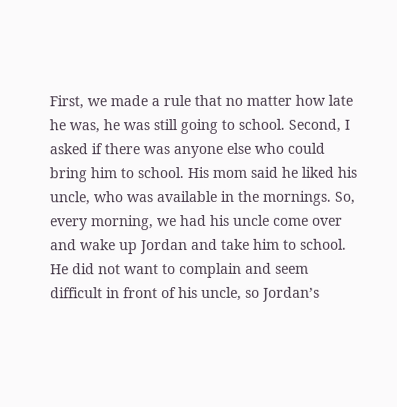First, we made a rule that no matter how late he was, he was still going to school. Second, I asked if there was anyone else who could bring him to school. His mom said he liked his uncle, who was available in the mornings. So, every morning, we had his uncle come over and wake up Jordan and take him to school. He did not want to complain and seem difficult in front of his uncle, so Jordan’s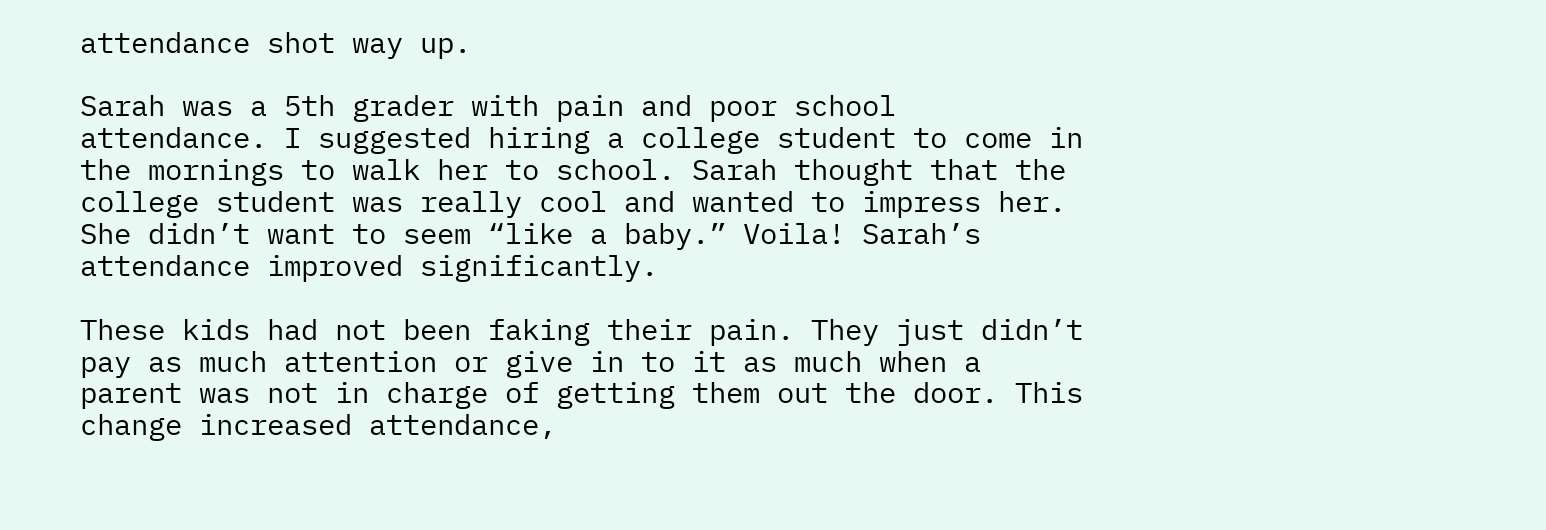attendance shot way up.

Sarah was a 5th grader with pain and poor school attendance. I suggested hiring a college student to come in the mornings to walk her to school. Sarah thought that the college student was really cool and wanted to impress her. She didn’t want to seem “like a baby.” Voila! Sarah’s attendance improved significantly.

These kids had not been faking their pain. They just didn’t pay as much attention or give in to it as much when a parent was not in charge of getting them out the door. This change increased attendance,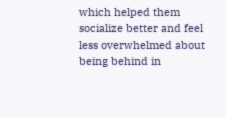which helped them socialize better and feel less overwhelmed about being behind in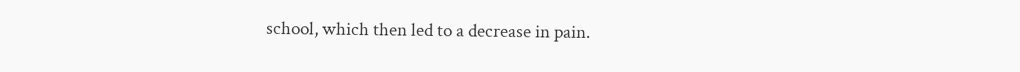school, which then led to a decrease in pain.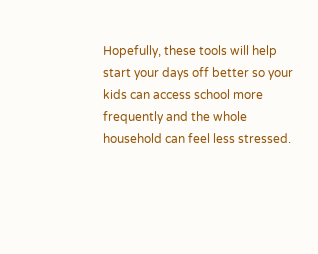Hopefully, these tools will help start your days off better so your kids can access school more frequently and the whole household can feel less stressed.